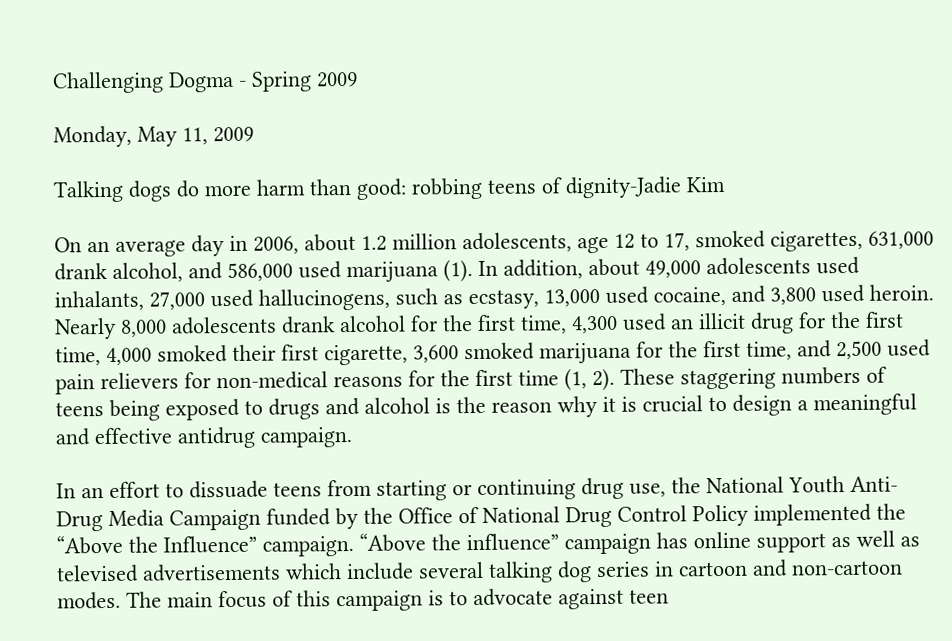Challenging Dogma - Spring 2009

Monday, May 11, 2009

Talking dogs do more harm than good: robbing teens of dignity-Jadie Kim

On an average day in 2006, about 1.2 million adolescents, age 12 to 17, smoked cigarettes, 631,000 drank alcohol, and 586,000 used marijuana (1). In addition, about 49,000 adolescents used inhalants, 27,000 used hallucinogens, such as ecstasy, 13,000 used cocaine, and 3,800 used heroin. Nearly 8,000 adolescents drank alcohol for the first time, 4,300 used an illicit drug for the first time, 4,000 smoked their first cigarette, 3,600 smoked marijuana for the first time, and 2,500 used pain relievers for non-medical reasons for the first time (1, 2). These staggering numbers of teens being exposed to drugs and alcohol is the reason why it is crucial to design a meaningful and effective antidrug campaign.

In an effort to dissuade teens from starting or continuing drug use, the National Youth Anti-Drug Media Campaign funded by the Office of National Drug Control Policy implemented the “Above the Influence” campaign. “Above the influence” campaign has online support as well as televised advertisements which include several talking dog series in cartoon and non-cartoon modes. The main focus of this campaign is to advocate against teen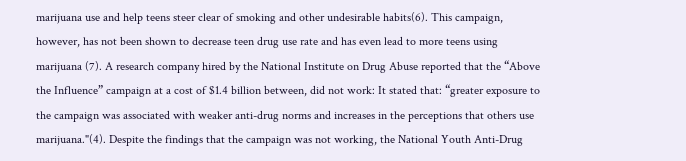marijuana use and help teens steer clear of smoking and other undesirable habits(6). This campaign, however, has not been shown to decrease teen drug use rate and has even lead to more teens using marijuana (7). A research company hired by the National Institute on Drug Abuse reported that the “Above the Influence” campaign at a cost of $1.4 billion between, did not work: It stated that: “greater exposure to the campaign was associated with weaker anti-drug norms and increases in the perceptions that others use marijuana."(4). Despite the findings that the campaign was not working, the National Youth Anti-Drug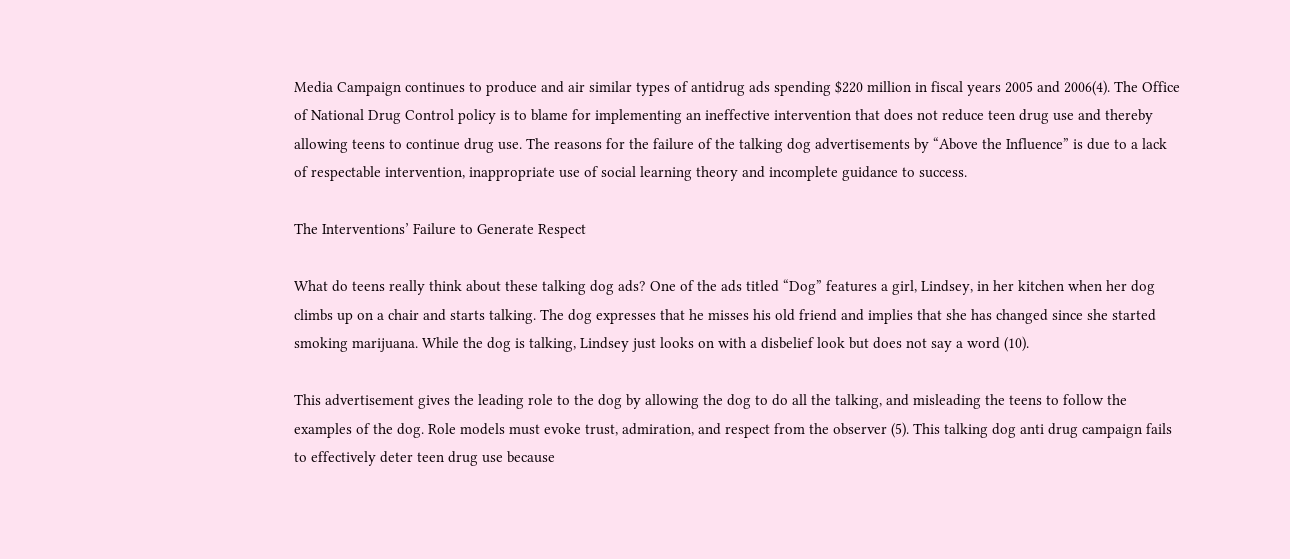Media Campaign continues to produce and air similar types of antidrug ads spending $220 million in fiscal years 2005 and 2006(4). The Office of National Drug Control policy is to blame for implementing an ineffective intervention that does not reduce teen drug use and thereby allowing teens to continue drug use. The reasons for the failure of the talking dog advertisements by “Above the Influence” is due to a lack of respectable intervention, inappropriate use of social learning theory and incomplete guidance to success.

The Interventions’ Failure to Generate Respect

What do teens really think about these talking dog ads? One of the ads titled “Dog” features a girl, Lindsey, in her kitchen when her dog climbs up on a chair and starts talking. The dog expresses that he misses his old friend and implies that she has changed since she started smoking marijuana. While the dog is talking, Lindsey just looks on with a disbelief look but does not say a word (10).

This advertisement gives the leading role to the dog by allowing the dog to do all the talking, and misleading the teens to follow the examples of the dog. Role models must evoke trust, admiration, and respect from the observer (5). This talking dog anti drug campaign fails to effectively deter teen drug use because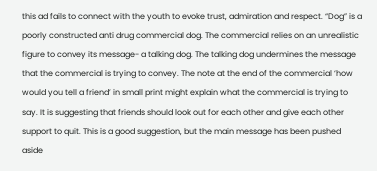this ad fails to connect with the youth to evoke trust, admiration and respect. “Dog” is a poorly constructed anti drug commercial dog. The commercial relies on an unrealistic figure to convey its message- a talking dog. The talking dog undermines the message that the commercial is trying to convey. The note at the end of the commercial ‘how would you tell a friend’ in small print might explain what the commercial is trying to say. It is suggesting that friends should look out for each other and give each other support to quit. This is a good suggestion, but the main message has been pushed aside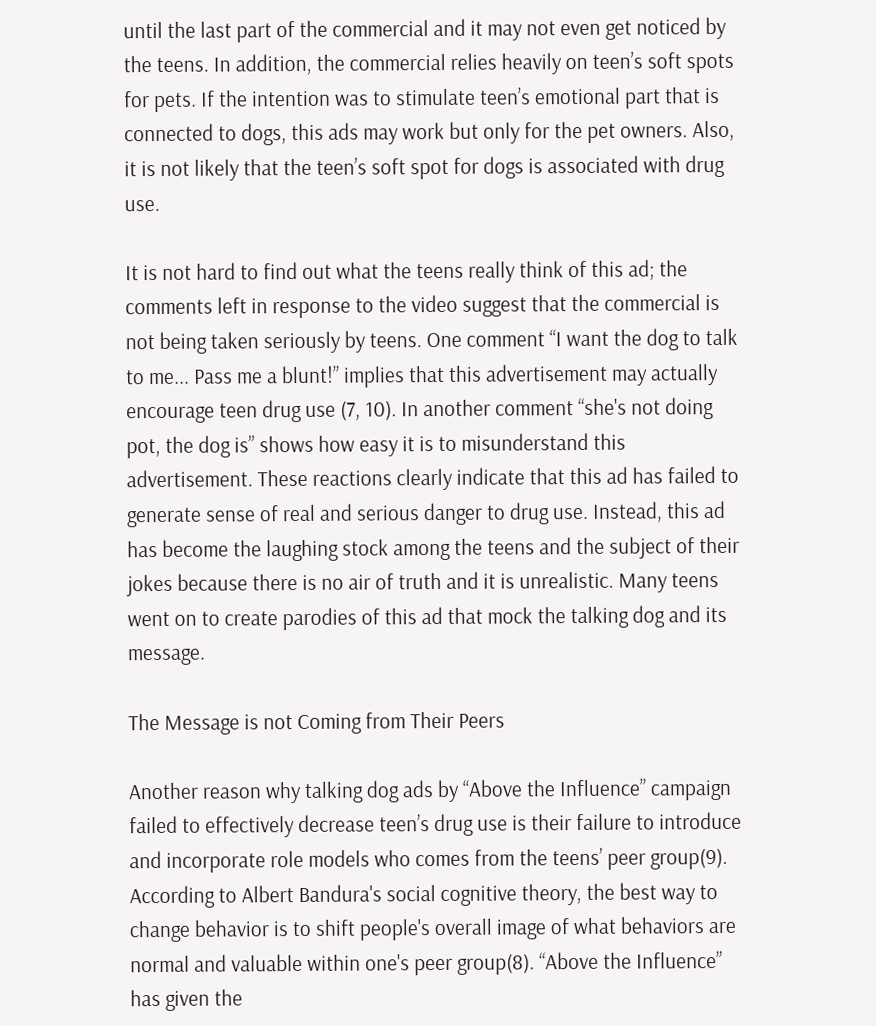until the last part of the commercial and it may not even get noticed by the teens. In addition, the commercial relies heavily on teen’s soft spots for pets. If the intention was to stimulate teen’s emotional part that is connected to dogs, this ads may work but only for the pet owners. Also, it is not likely that the teen’s soft spot for dogs is associated with drug use.

It is not hard to find out what the teens really think of this ad; the comments left in response to the video suggest that the commercial is not being taken seriously by teens. One comment “I want the dog to talk to me... Pass me a blunt!” implies that this advertisement may actually encourage teen drug use (7, 10). In another comment “she's not doing pot, the dog is” shows how easy it is to misunderstand this advertisement. These reactions clearly indicate that this ad has failed to generate sense of real and serious danger to drug use. Instead, this ad has become the laughing stock among the teens and the subject of their jokes because there is no air of truth and it is unrealistic. Many teens went on to create parodies of this ad that mock the talking dog and its message.

The Message is not Coming from Their Peers

Another reason why talking dog ads by “Above the Influence” campaign failed to effectively decrease teen’s drug use is their failure to introduce and incorporate role models who comes from the teens’ peer group(9). According to Albert Bandura's social cognitive theory, the best way to change behavior is to shift people's overall image of what behaviors are normal and valuable within one's peer group(8). “Above the Influence” has given the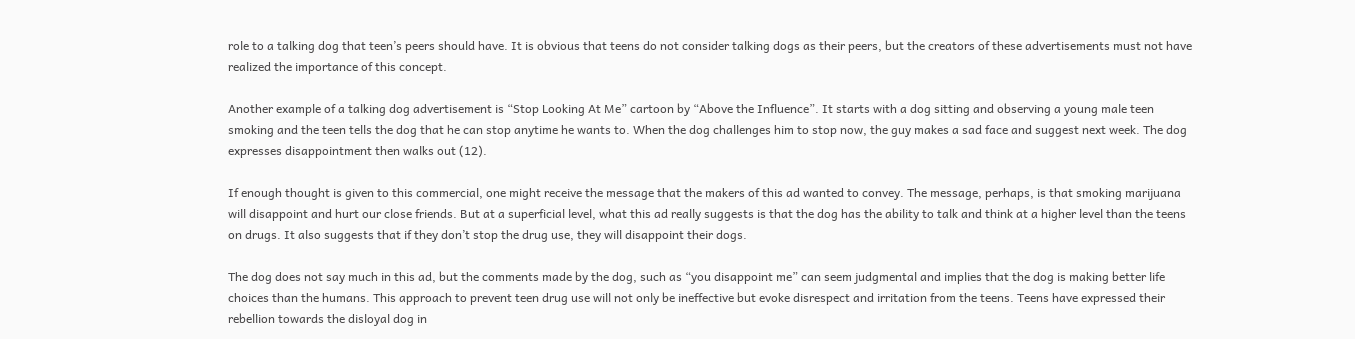role to a talking dog that teen’s peers should have. It is obvious that teens do not consider talking dogs as their peers, but the creators of these advertisements must not have realized the importance of this concept.

Another example of a talking dog advertisement is “Stop Looking At Me” cartoon by “Above the Influence”. It starts with a dog sitting and observing a young male teen smoking and the teen tells the dog that he can stop anytime he wants to. When the dog challenges him to stop now, the guy makes a sad face and suggest next week. The dog expresses disappointment then walks out (12).

If enough thought is given to this commercial, one might receive the message that the makers of this ad wanted to convey. The message, perhaps, is that smoking marijuana will disappoint and hurt our close friends. But at a superficial level, what this ad really suggests is that the dog has the ability to talk and think at a higher level than the teens on drugs. It also suggests that if they don’t stop the drug use, they will disappoint their dogs.

The dog does not say much in this ad, but the comments made by the dog, such as “you disappoint me” can seem judgmental and implies that the dog is making better life choices than the humans. This approach to prevent teen drug use will not only be ineffective but evoke disrespect and irritation from the teens. Teens have expressed their rebellion towards the disloyal dog in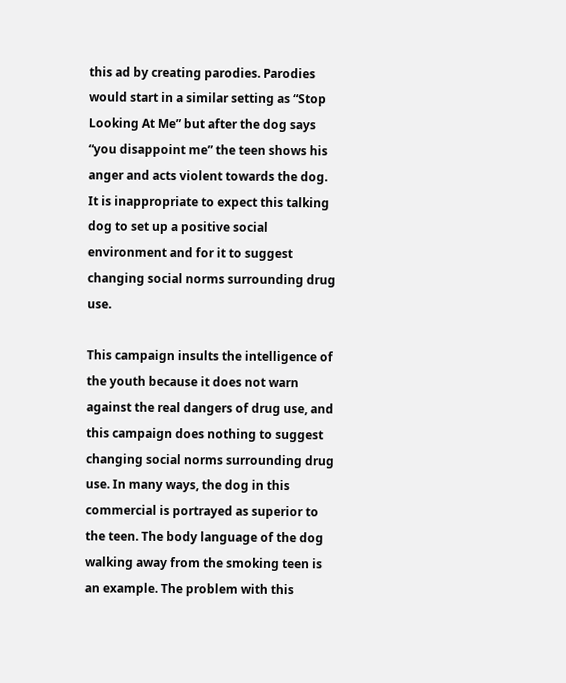this ad by creating parodies. Parodies would start in a similar setting as “Stop Looking At Me” but after the dog says “you disappoint me” the teen shows his anger and acts violent towards the dog. It is inappropriate to expect this talking dog to set up a positive social environment and for it to suggest changing social norms surrounding drug use.

This campaign insults the intelligence of the youth because it does not warn against the real dangers of drug use, and this campaign does nothing to suggest changing social norms surrounding drug use. In many ways, the dog in this commercial is portrayed as superior to the teen. The body language of the dog walking away from the smoking teen is an example. The problem with this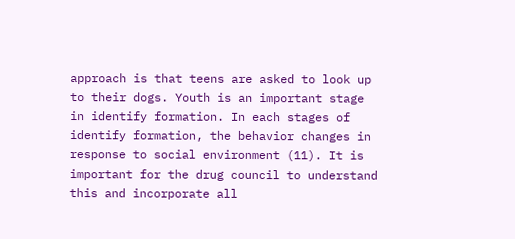approach is that teens are asked to look up to their dogs. Youth is an important stage in identify formation. In each stages of identify formation, the behavior changes in response to social environment (11). It is important for the drug council to understand this and incorporate all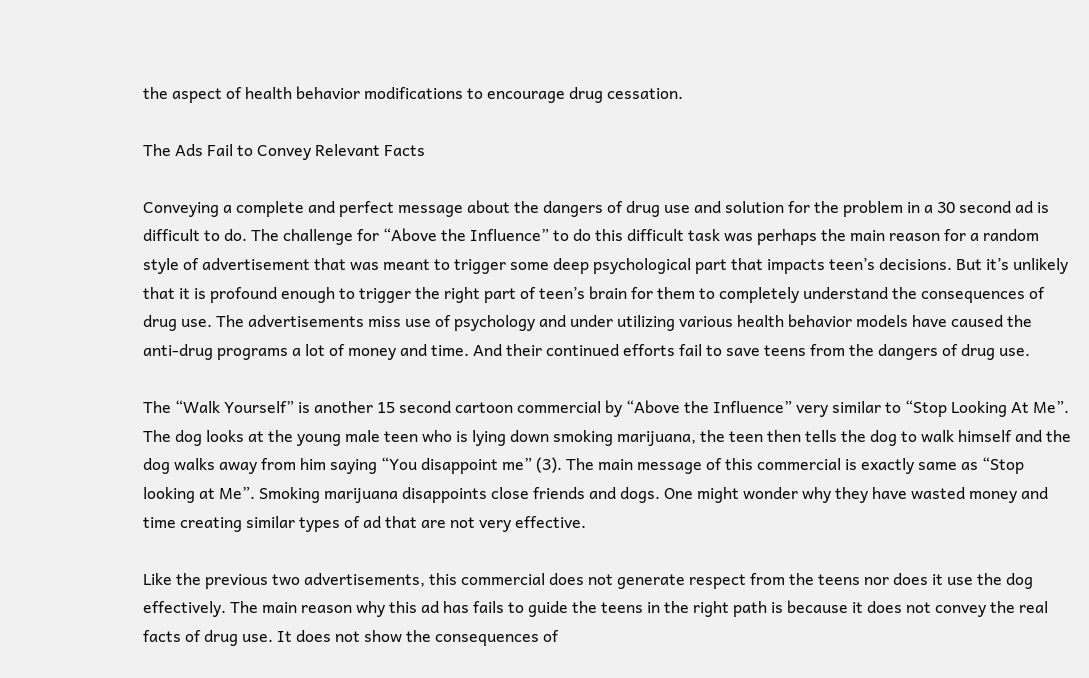the aspect of health behavior modifications to encourage drug cessation.

The Ads Fail to Convey Relevant Facts

Conveying a complete and perfect message about the dangers of drug use and solution for the problem in a 30 second ad is difficult to do. The challenge for “Above the Influence” to do this difficult task was perhaps the main reason for a random style of advertisement that was meant to trigger some deep psychological part that impacts teen’s decisions. But it’s unlikely that it is profound enough to trigger the right part of teen’s brain for them to completely understand the consequences of drug use. The advertisements miss use of psychology and under utilizing various health behavior models have caused the anti-drug programs a lot of money and time. And their continued efforts fail to save teens from the dangers of drug use.

The “Walk Yourself” is another 15 second cartoon commercial by “Above the Influence” very similar to “Stop Looking At Me”. The dog looks at the young male teen who is lying down smoking marijuana, the teen then tells the dog to walk himself and the dog walks away from him saying “You disappoint me” (3). The main message of this commercial is exactly same as “Stop looking at Me”. Smoking marijuana disappoints close friends and dogs. One might wonder why they have wasted money and time creating similar types of ad that are not very effective.

Like the previous two advertisements, this commercial does not generate respect from the teens nor does it use the dog effectively. The main reason why this ad has fails to guide the teens in the right path is because it does not convey the real facts of drug use. It does not show the consequences of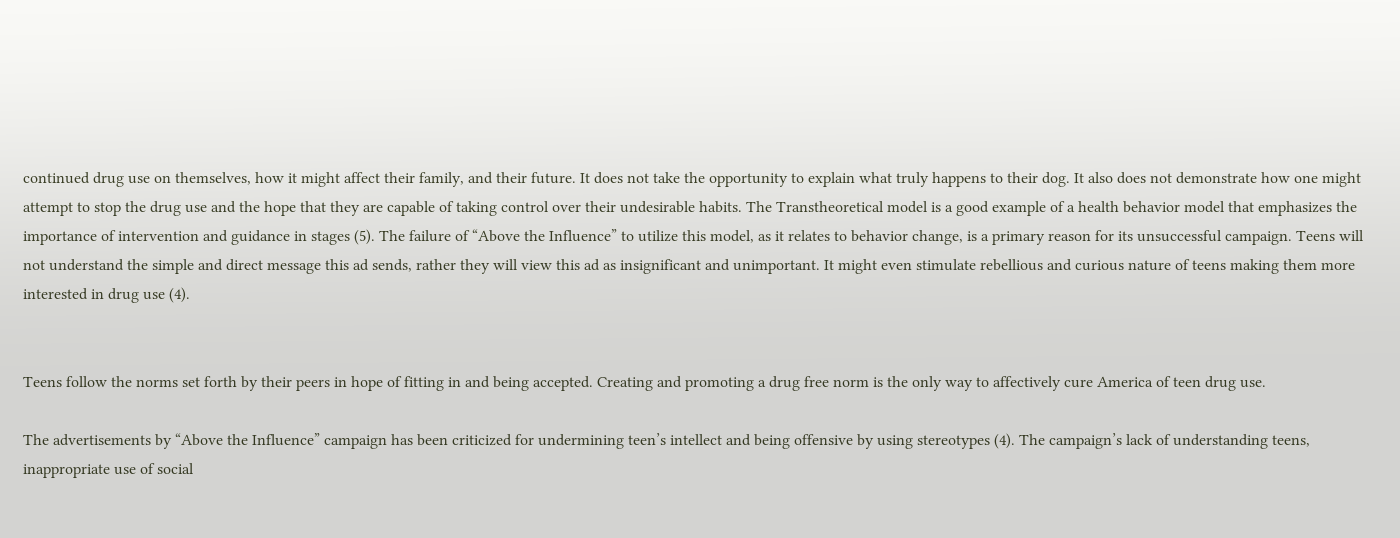continued drug use on themselves, how it might affect their family, and their future. It does not take the opportunity to explain what truly happens to their dog. It also does not demonstrate how one might attempt to stop the drug use and the hope that they are capable of taking control over their undesirable habits. The Transtheoretical model is a good example of a health behavior model that emphasizes the importance of intervention and guidance in stages (5). The failure of “Above the Influence” to utilize this model, as it relates to behavior change, is a primary reason for its unsuccessful campaign. Teens will not understand the simple and direct message this ad sends, rather they will view this ad as insignificant and unimportant. It might even stimulate rebellious and curious nature of teens making them more interested in drug use (4).


Teens follow the norms set forth by their peers in hope of fitting in and being accepted. Creating and promoting a drug free norm is the only way to affectively cure America of teen drug use.

The advertisements by “Above the Influence” campaign has been criticized for undermining teen’s intellect and being offensive by using stereotypes (4). The campaign’s lack of understanding teens, inappropriate use of social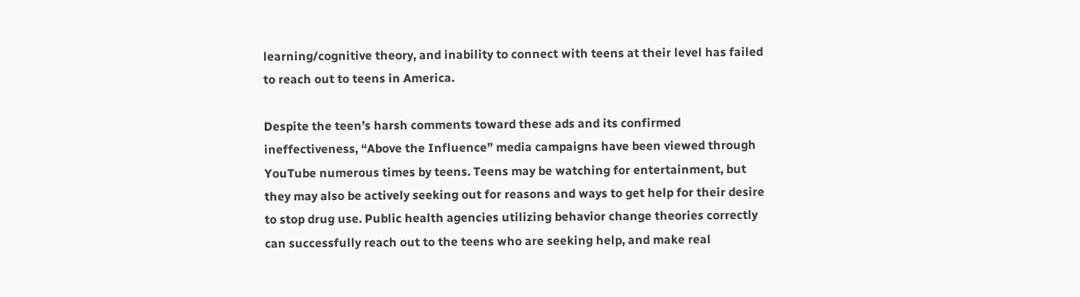learning/cognitive theory, and inability to connect with teens at their level has failed to reach out to teens in America.

Despite the teen’s harsh comments toward these ads and its confirmed ineffectiveness, “Above the Influence” media campaigns have been viewed through YouTube numerous times by teens. Teens may be watching for entertainment, but they may also be actively seeking out for reasons and ways to get help for their desire to stop drug use. Public health agencies utilizing behavior change theories correctly can successfully reach out to the teens who are seeking help, and make real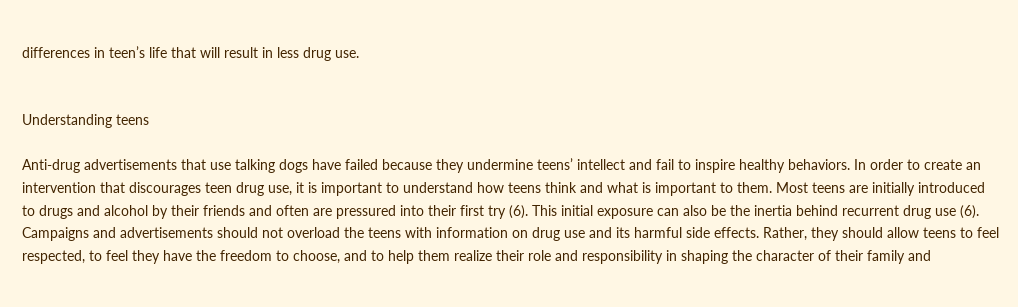differences in teen’s life that will result in less drug use.


Understanding teens

Anti-drug advertisements that use talking dogs have failed because they undermine teens’ intellect and fail to inspire healthy behaviors. In order to create an intervention that discourages teen drug use, it is important to understand how teens think and what is important to them. Most teens are initially introduced to drugs and alcohol by their friends and often are pressured into their first try (6). This initial exposure can also be the inertia behind recurrent drug use (6). Campaigns and advertisements should not overload the teens with information on drug use and its harmful side effects. Rather, they should allow teens to feel respected, to feel they have the freedom to choose, and to help them realize their role and responsibility in shaping the character of their family and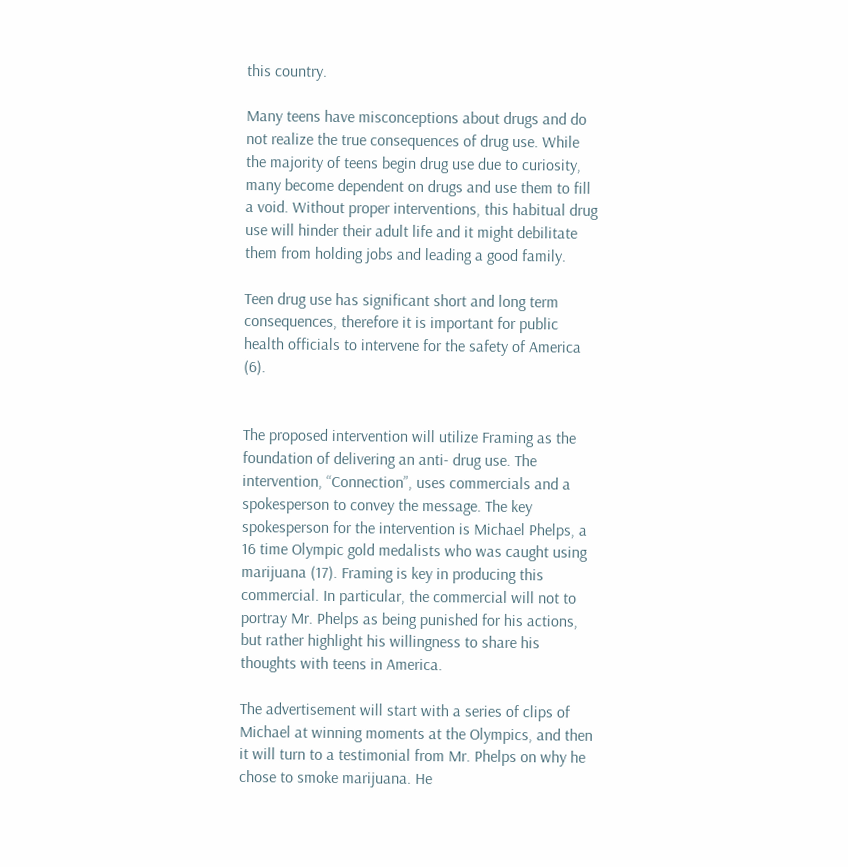this country.

Many teens have misconceptions about drugs and do not realize the true consequences of drug use. While the majority of teens begin drug use due to curiosity, many become dependent on drugs and use them to fill a void. Without proper interventions, this habitual drug use will hinder their adult life and it might debilitate them from holding jobs and leading a good family.

Teen drug use has significant short and long term consequences, therefore it is important for public health officials to intervene for the safety of America (6).


The proposed intervention will utilize Framing as the foundation of delivering an anti- drug use. The intervention, “Connection”, uses commercials and a spokesperson to convey the message. The key spokesperson for the intervention is Michael Phelps, a 16 time Olympic gold medalists who was caught using marijuana (17). Framing is key in producing this commercial. In particular, the commercial will not to portray Mr. Phelps as being punished for his actions, but rather highlight his willingness to share his thoughts with teens in America.

The advertisement will start with a series of clips of Michael at winning moments at the Olympics, and then it will turn to a testimonial from Mr. Phelps on why he chose to smoke marijuana. He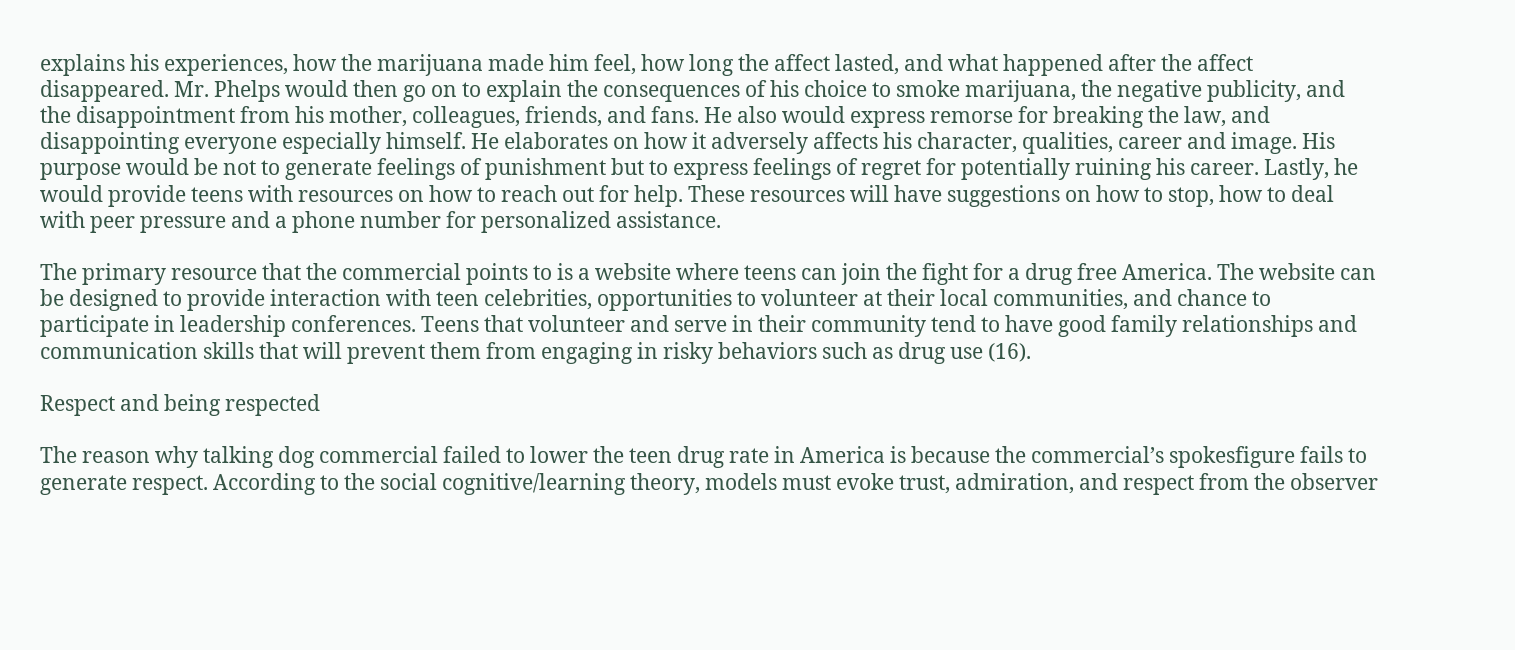explains his experiences, how the marijuana made him feel, how long the affect lasted, and what happened after the affect disappeared. Mr. Phelps would then go on to explain the consequences of his choice to smoke marijuana, the negative publicity, and the disappointment from his mother, colleagues, friends, and fans. He also would express remorse for breaking the law, and disappointing everyone especially himself. He elaborates on how it adversely affects his character, qualities, career and image. His purpose would be not to generate feelings of punishment but to express feelings of regret for potentially ruining his career. Lastly, he would provide teens with resources on how to reach out for help. These resources will have suggestions on how to stop, how to deal with peer pressure and a phone number for personalized assistance.

The primary resource that the commercial points to is a website where teens can join the fight for a drug free America. The website can be designed to provide interaction with teen celebrities, opportunities to volunteer at their local communities, and chance to participate in leadership conferences. Teens that volunteer and serve in their community tend to have good family relationships and communication skills that will prevent them from engaging in risky behaviors such as drug use (16).

Respect and being respected

The reason why talking dog commercial failed to lower the teen drug rate in America is because the commercial’s spokesfigure fails to generate respect. According to the social cognitive/learning theory, models must evoke trust, admiration, and respect from the observer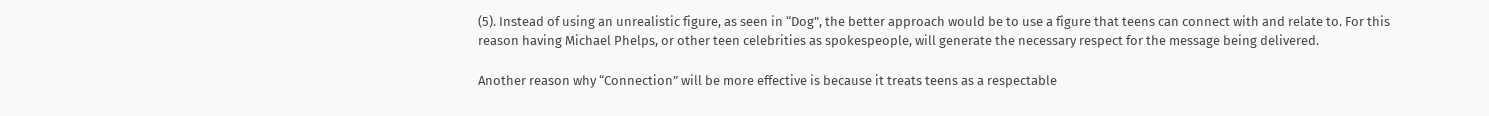(5). Instead of using an unrealistic figure, as seen in “Dog”, the better approach would be to use a figure that teens can connect with and relate to. For this reason having Michael Phelps, or other teen celebrities as spokespeople, will generate the necessary respect for the message being delivered.

Another reason why “Connection” will be more effective is because it treats teens as a respectable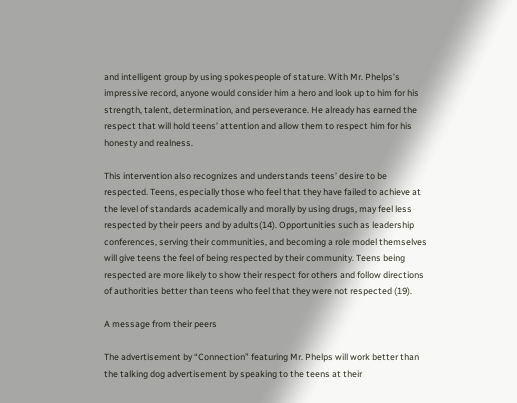and intelligent group by using spokespeople of stature. With Mr. Phelps’s impressive record, anyone would consider him a hero and look up to him for his strength, talent, determination, and perseverance. He already has earned the respect that will hold teens’ attention and allow them to respect him for his honesty and realness.

This intervention also recognizes and understands teens’ desire to be respected. Teens, especially those who feel that they have failed to achieve at the level of standards academically and morally by using drugs, may feel less respected by their peers and by adults(14). Opportunities such as leadership conferences, serving their communities, and becoming a role model themselves will give teens the feel of being respected by their community. Teens being respected are more likely to show their respect for others and follow directions of authorities better than teens who feel that they were not respected (19).

A message from their peers

The advertisement by “Connection” featuring Mr. Phelps will work better than the talking dog advertisement by speaking to the teens at their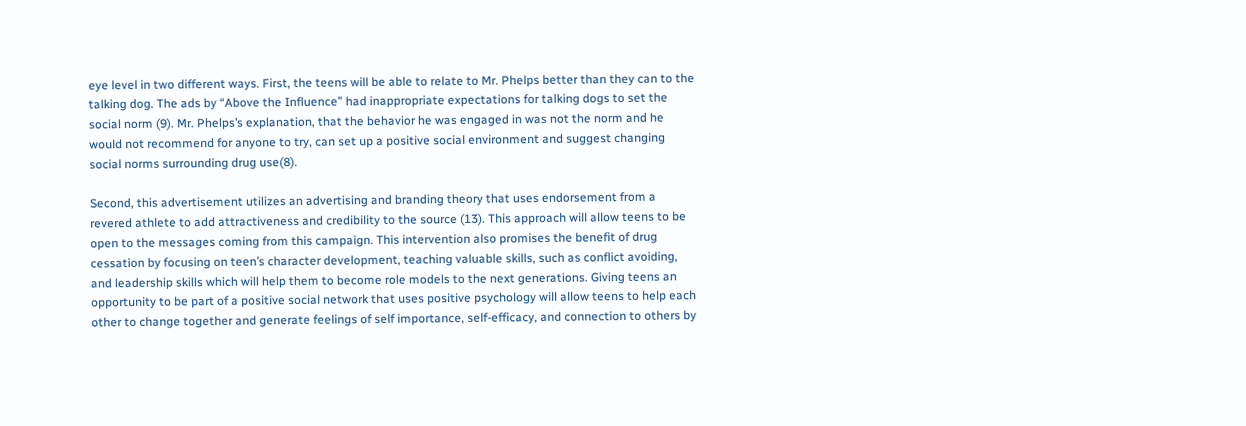eye level in two different ways. First, the teens will be able to relate to Mr. Phelps better than they can to the talking dog. The ads by “Above the Influence” had inappropriate expectations for talking dogs to set the social norm (9). Mr. Phelps’s explanation, that the behavior he was engaged in was not the norm and he would not recommend for anyone to try, can set up a positive social environment and suggest changing social norms surrounding drug use(8).

Second, this advertisement utilizes an advertising and branding theory that uses endorsement from a revered athlete to add attractiveness and credibility to the source (13). This approach will allow teens to be open to the messages coming from this campaign. This intervention also promises the benefit of drug cessation by focusing on teen’s character development, teaching valuable skills, such as conflict avoiding, and leadership skills which will help them to become role models to the next generations. Giving teens an opportunity to be part of a positive social network that uses positive psychology will allow teens to help each other to change together and generate feelings of self importance, self-efficacy, and connection to others by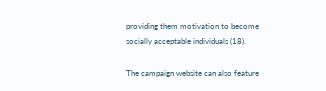providing them motivation to become socially acceptable individuals (18).

The campaign website can also feature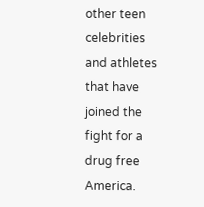other teen celebrities and athletes that have joined the fight for a drug free America.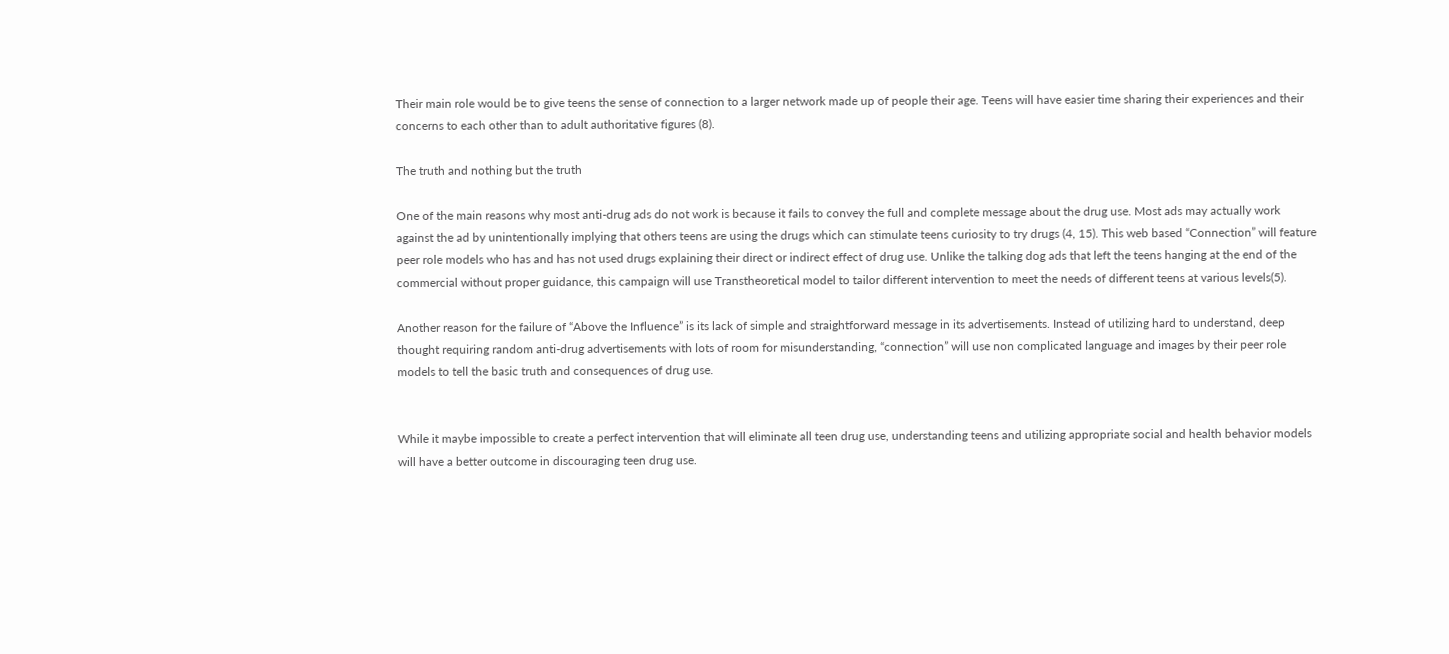Their main role would be to give teens the sense of connection to a larger network made up of people their age. Teens will have easier time sharing their experiences and their concerns to each other than to adult authoritative figures (8).

The truth and nothing but the truth

One of the main reasons why most anti-drug ads do not work is because it fails to convey the full and complete message about the drug use. Most ads may actually work against the ad by unintentionally implying that others teens are using the drugs which can stimulate teens curiosity to try drugs (4, 15). This web based “Connection” will feature peer role models who has and has not used drugs explaining their direct or indirect effect of drug use. Unlike the talking dog ads that left the teens hanging at the end of the commercial without proper guidance, this campaign will use Transtheoretical model to tailor different intervention to meet the needs of different teens at various levels(5).

Another reason for the failure of “Above the Influence” is its lack of simple and straightforward message in its advertisements. Instead of utilizing hard to understand, deep thought requiring random anti-drug advertisements with lots of room for misunderstanding, “connection” will use non complicated language and images by their peer role models to tell the basic truth and consequences of drug use.


While it maybe impossible to create a perfect intervention that will eliminate all teen drug use, understanding teens and utilizing appropriate social and health behavior models will have a better outcome in discouraging teen drug use.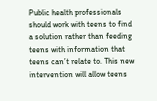Public health professionals should work with teens to find a solution rather than feeding teens with information that teens can’t relate to. This new intervention will allow teens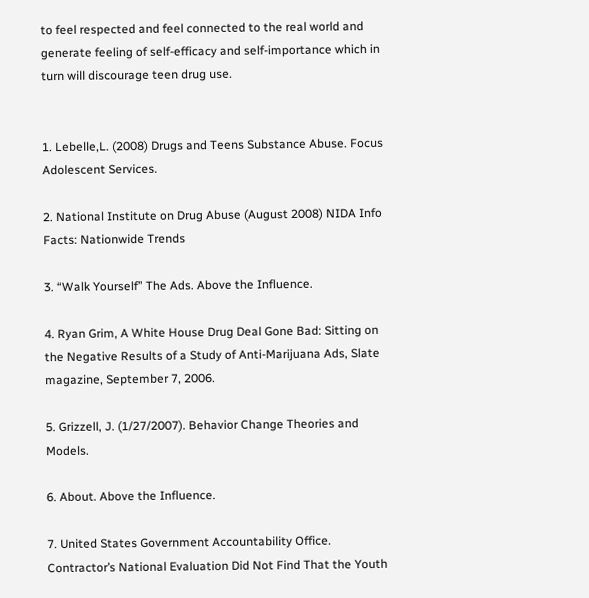to feel respected and feel connected to the real world and generate feeling of self-efficacy and self-importance which in turn will discourage teen drug use.


1. Lebelle,L. (2008) Drugs and Teens Substance Abuse. Focus Adolescent Services.

2. National Institute on Drug Abuse (August 2008) NIDA Info Facts: Nationwide Trends

3. “Walk Yourself” The Ads. Above the Influence.

4. Ryan Grim, A White House Drug Deal Gone Bad: Sitting on the Negative Results of a Study of Anti-Marijuana Ads, Slate magazine, September 7, 2006.

5. Grizzell, J. (1/27/2007). Behavior Change Theories and Models.

6. About. Above the Influence.

7. United States Government Accountability Office. Contractor’s National Evaluation Did Not Find That the Youth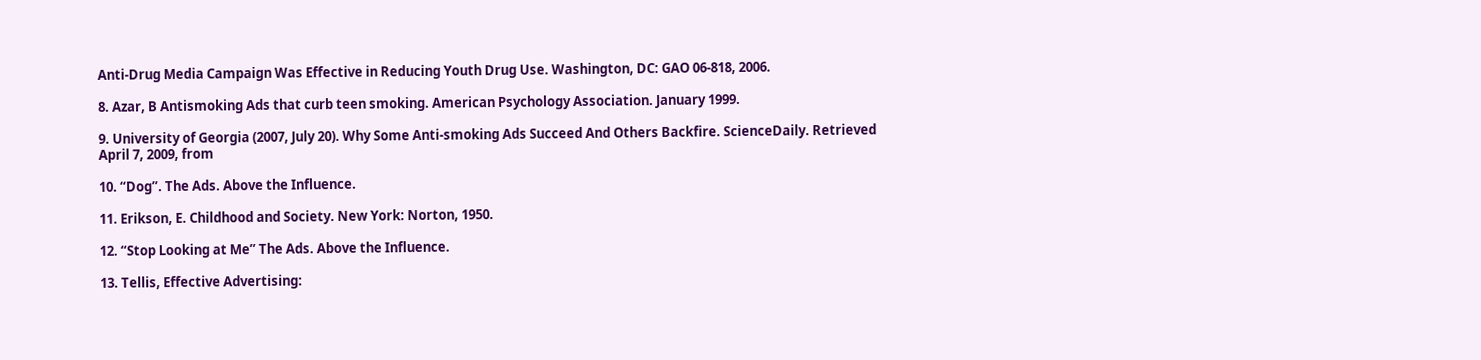Anti-Drug Media Campaign Was Effective in Reducing Youth Drug Use. Washington, DC: GAO 06-818, 2006.

8. Azar, B Antismoking Ads that curb teen smoking. American Psychology Association. January 1999.

9. University of Georgia (2007, July 20). Why Some Anti-smoking Ads Succeed And Others Backfire. ScienceDaily. Retrieved April 7, 2009, from

10. “Dog”. The Ads. Above the Influence.

11. Erikson, E. Childhood and Society. New York: Norton, 1950.

12. “Stop Looking at Me” The Ads. Above the Influence.

13. Tellis, Effective Advertising: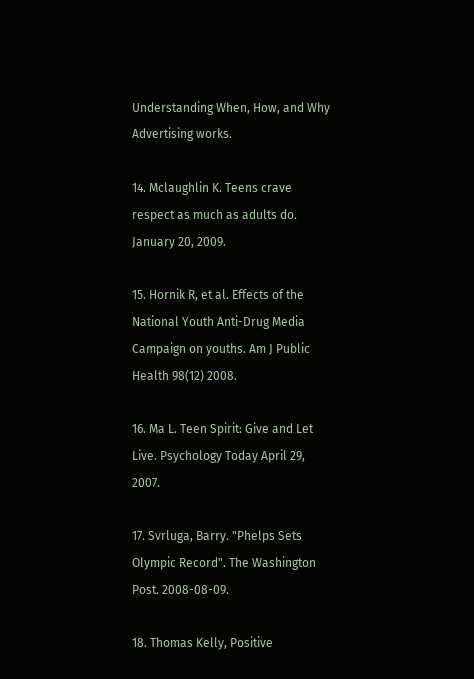Understanding When, How, and Why Advertising works.

14. Mclaughlin K. Teens crave respect as much as adults do. January 20, 2009.

15. Hornik R, et al. Effects of the National Youth Anti-Drug Media Campaign on youths. Am J Public Health 98(12) 2008.

16. Ma L. Teen Spirit: Give and Let Live. Psychology Today April 29, 2007.

17. Svrluga, Barry. "Phelps Sets Olympic Record". The Washington Post. 2008-08-09.

18. Thomas Kelly, Positive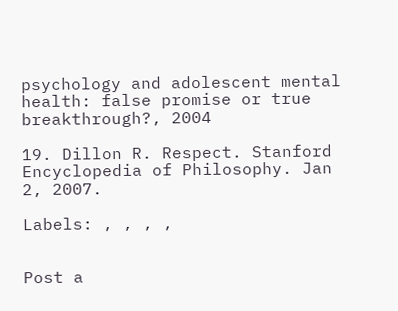psychology and adolescent mental health: false promise or true breakthrough?, 2004

19. Dillon R. Respect. Stanford Encyclopedia of Philosophy. Jan 2, 2007.

Labels: , , , ,


Post a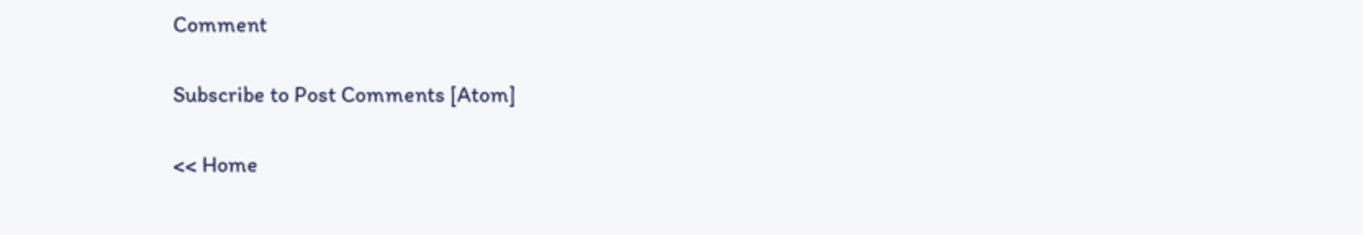Comment

Subscribe to Post Comments [Atom]

<< Home